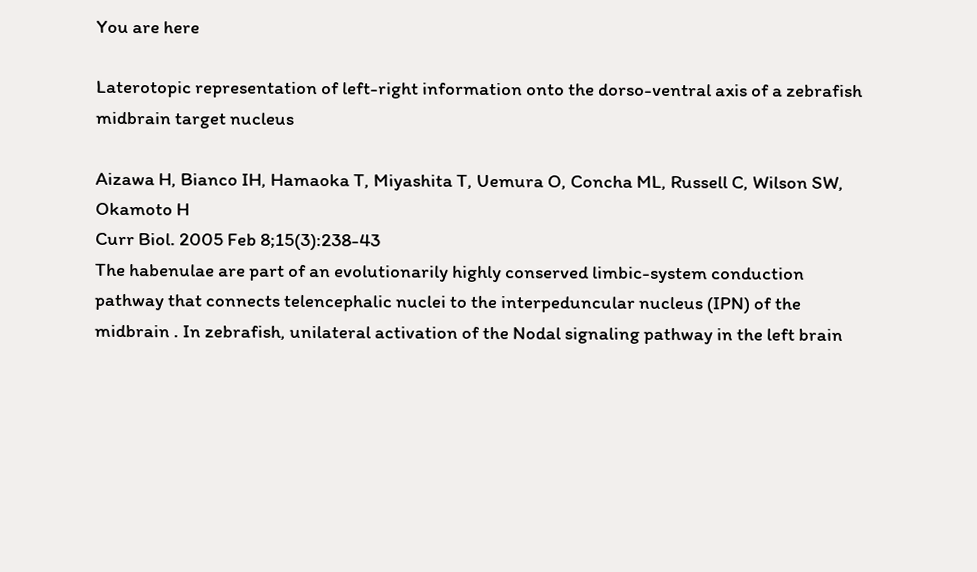You are here

Laterotopic representation of left-right information onto the dorso-ventral axis of a zebrafish midbrain target nucleus

Aizawa H, Bianco IH, Hamaoka T, Miyashita T, Uemura O, Concha ML, Russell C, Wilson SW, Okamoto H
Curr Biol. 2005 Feb 8;15(3):238-43
The habenulae are part of an evolutionarily highly conserved limbic-system conduction pathway that connects telencephalic nuclei to the interpeduncular nucleus (IPN) of the midbrain . In zebrafish, unilateral activation of the Nodal signaling pathway in the left brain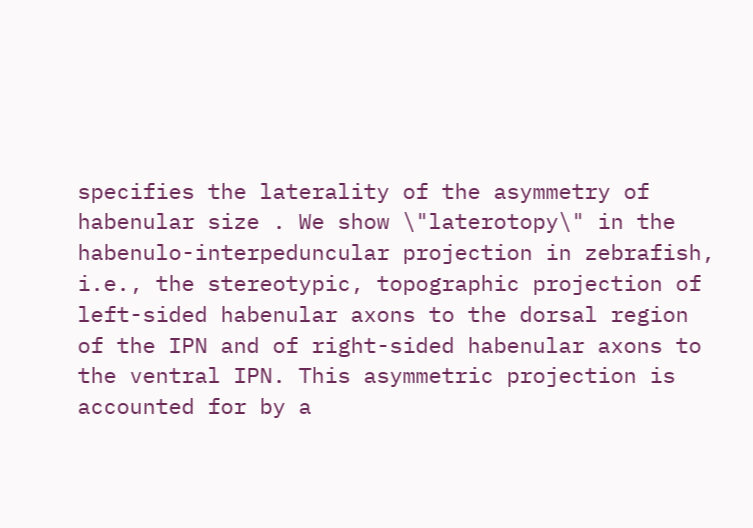specifies the laterality of the asymmetry of habenular size . We show \"laterotopy\" in the habenulo-interpeduncular projection in zebrafish, i.e., the stereotypic, topographic projection of left-sided habenular axons to the dorsal region of the IPN and of right-sided habenular axons to the ventral IPN. This asymmetric projection is accounted for by a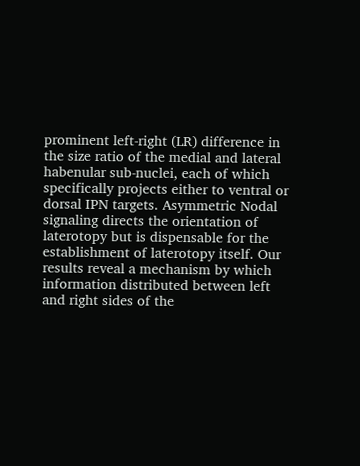prominent left-right (LR) difference in the size ratio of the medial and lateral habenular sub-nuclei, each of which specifically projects either to ventral or dorsal IPN targets. Asymmetric Nodal signaling directs the orientation of laterotopy but is dispensable for the establishment of laterotopy itself. Our results reveal a mechanism by which information distributed between left and right sides of the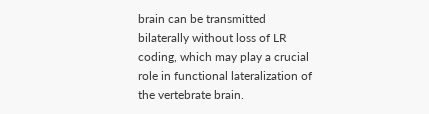brain can be transmitted bilaterally without loss of LR coding, which may play a crucial role in functional lateralization of the vertebrate brain.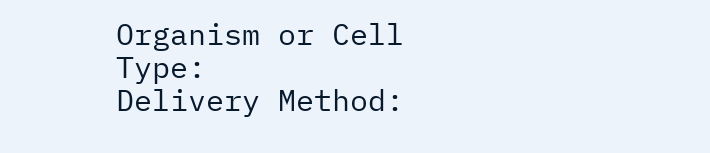Organism or Cell Type:
Delivery Method: